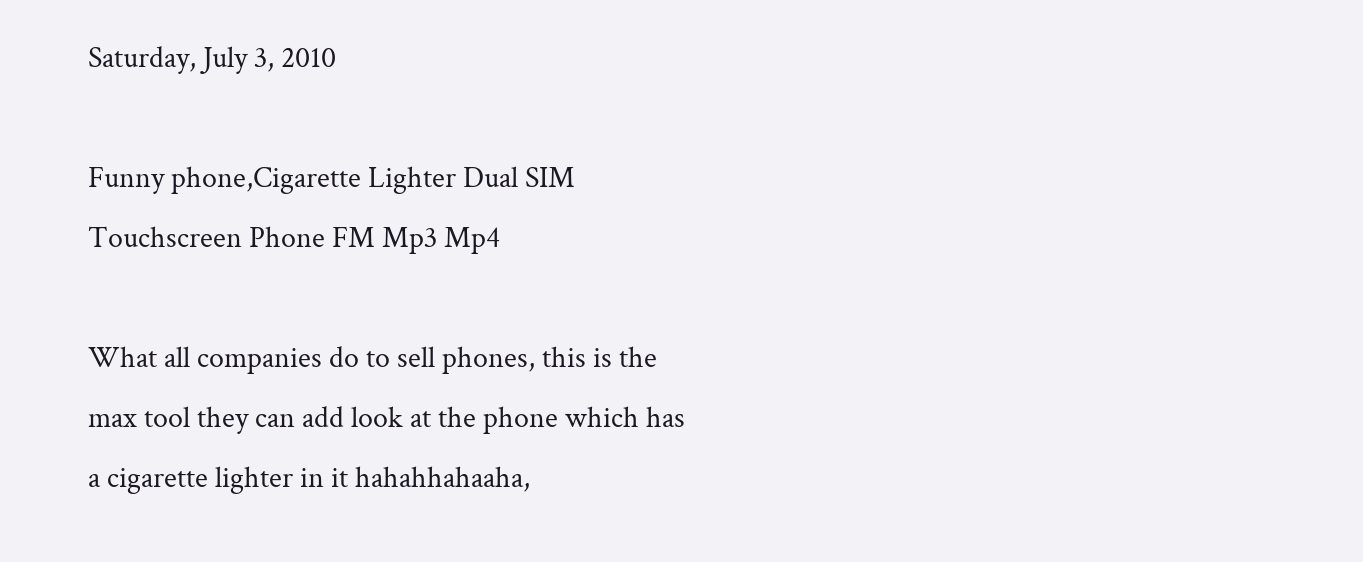Saturday, July 3, 2010

Funny phone,Cigarette Lighter Dual SIM Touchscreen Phone FM Mp3 Mp4

What all companies do to sell phones, this is the max tool they can add look at the phone which has a cigarette lighter in it hahahhahaaha,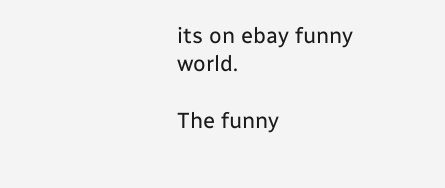its on ebay funny world.

The funny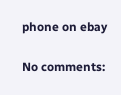phone on ebay

No comments: